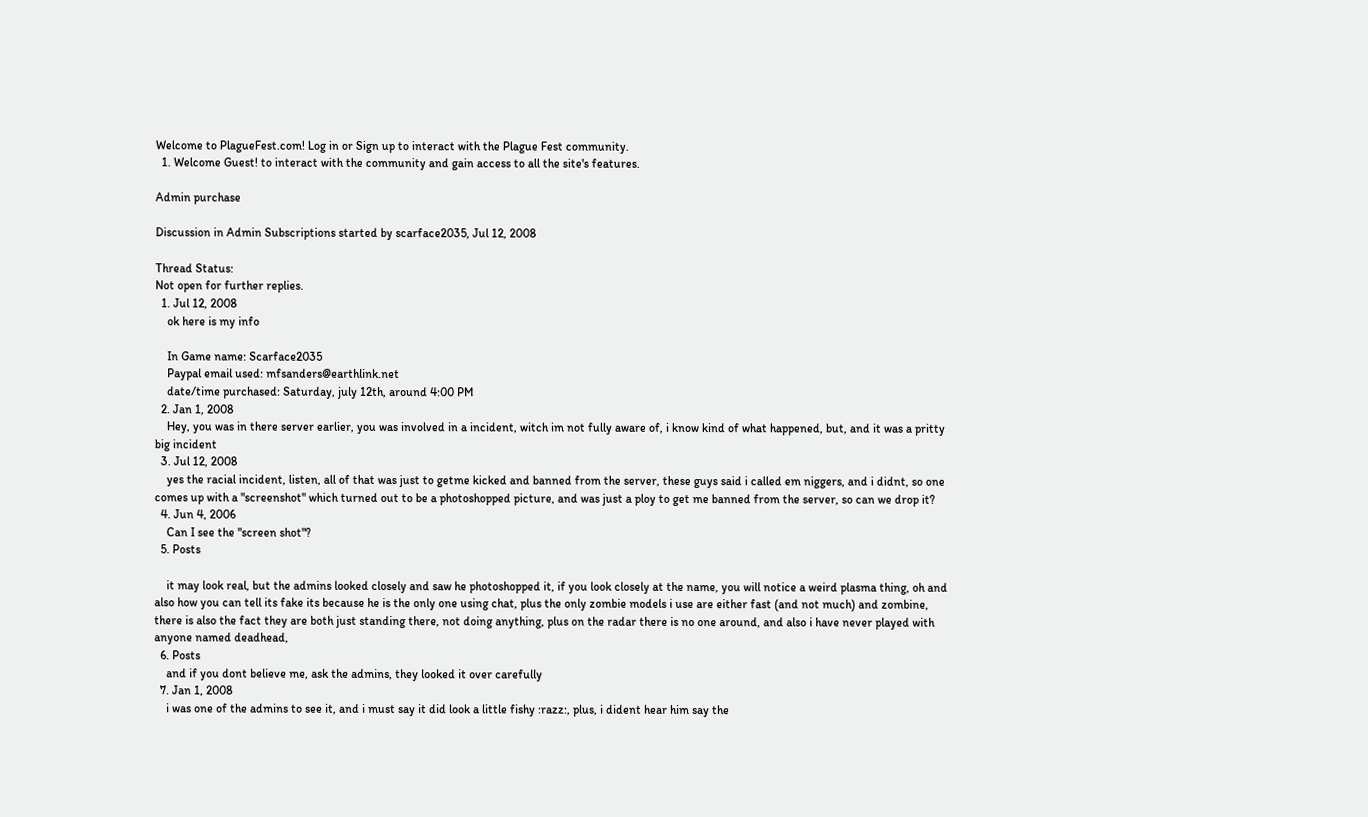Welcome to PlagueFest.com! Log in or Sign up to interact with the Plague Fest community.
  1. Welcome Guest! to interact with the community and gain access to all the site's features.

Admin purchase

Discussion in Admin Subscriptions started by scarface2035, Jul 12, 2008

Thread Status:
Not open for further replies.
  1. Jul 12, 2008
    ok here is my info

    In Game name: Scarface2035
    Paypal email used: mfsanders@earthlink.net
    date/time purchased: Saturday, july 12th, around 4:00 PM
  2. Jan 1, 2008
    Hey, you was in there server earlier, you was involved in a incident, witch im not fully aware of, i know kind of what happened, but, and it was a pritty big incident
  3. Jul 12, 2008
    yes the racial incident, listen, all of that was just to getme kicked and banned from the server, these guys said i called em niggers, and i didnt, so one comes up with a "screenshot" which turned out to be a photoshopped picture, and was just a ploy to get me banned from the server, so can we drop it?
  4. Jun 4, 2006
    Can I see the "screen shot"?
  5. Posts

    it may look real, but the admins looked closely and saw he photoshopped it, if you look closely at the name, you will notice a weird plasma thing, oh and also how you can tell its fake its because he is the only one using chat, plus the only zombie models i use are either fast (and not much) and zombine, there is also the fact they are both just standing there, not doing anything, plus on the radar there is no one around, and also i have never played with anyone named deadhead,
  6. Posts
    and if you dont believe me, ask the admins, they looked it over carefully
  7. Jan 1, 2008
    i was one of the admins to see it, and i must say it did look a little fishy :razz:, plus, i dident hear him say the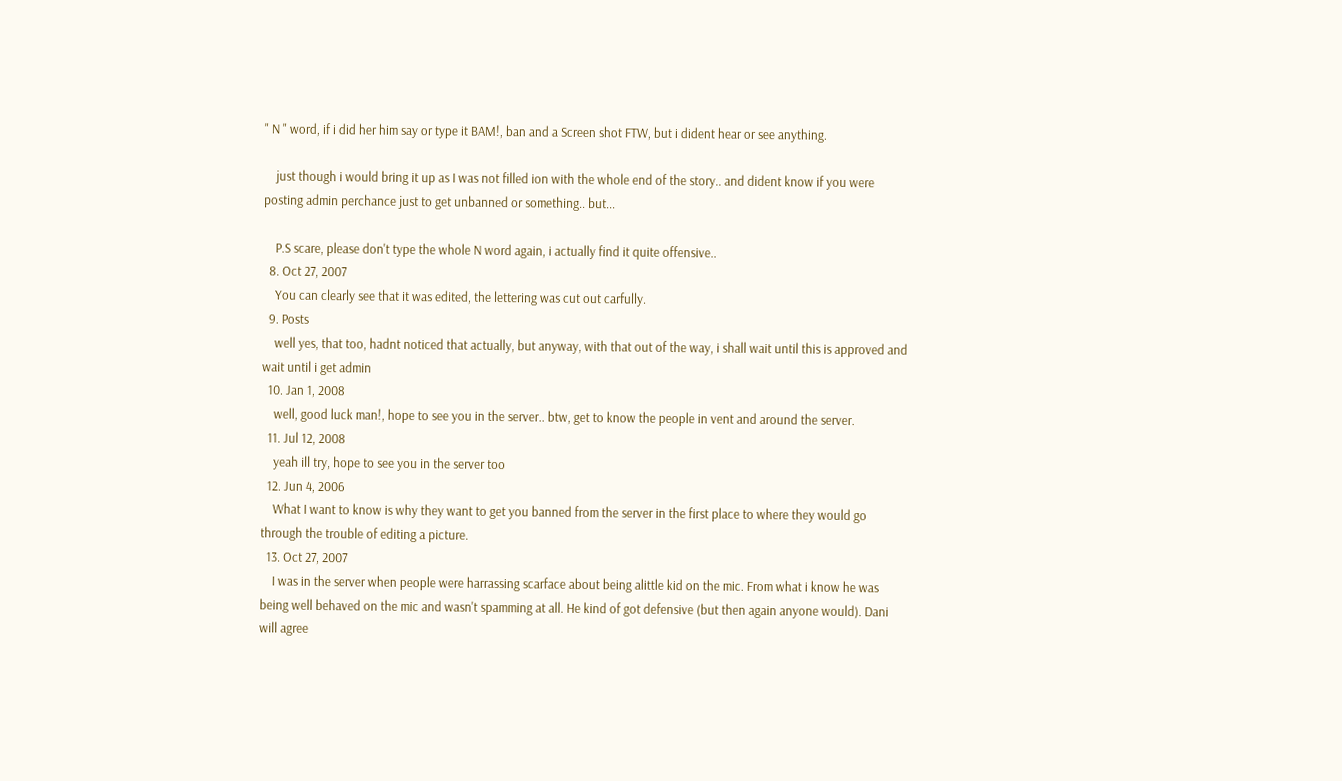" N " word, if i did her him say or type it BAM!, ban and a Screen shot FTW, but i dident hear or see anything.

    just though i would bring it up as I was not filled ion with the whole end of the story.. and dident know if you were posting admin perchance just to get unbanned or something.. but...

    P.S scare, please don't type the whole N word again, i actually find it quite offensive..
  8. Oct 27, 2007
    You can clearly see that it was edited, the lettering was cut out carfully.
  9. Posts
    well yes, that too, hadnt noticed that actually, but anyway, with that out of the way, i shall wait until this is approved and wait until i get admin
  10. Jan 1, 2008
    well, good luck man!, hope to see you in the server.. btw, get to know the people in vent and around the server.
  11. Jul 12, 2008
    yeah ill try, hope to see you in the server too
  12. Jun 4, 2006
    What I want to know is why they want to get you banned from the server in the first place to where they would go through the trouble of editing a picture.
  13. Oct 27, 2007
    I was in the server when people were harrassing scarface about being alittle kid on the mic. From what i know he was being well behaved on the mic and wasn't spamming at all. He kind of got defensive (but then again anyone would). Dani will agree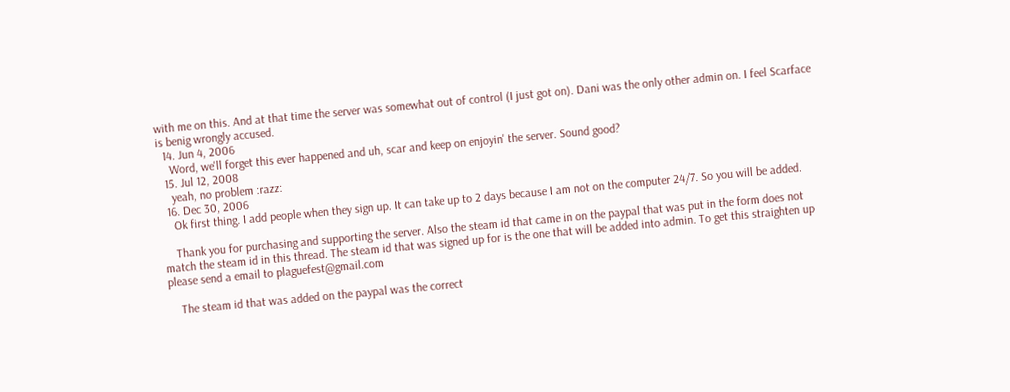with me on this. And at that time the server was somewhat out of control (I just got on). Dani was the only other admin on. I feel Scarface is benig wrongly accused.
  14. Jun 4, 2006
    Word, we'll forget this ever happened and uh, scar and keep on enjoyin' the server. Sound good?
  15. Jul 12, 2008
    yeah, no problem :razz:
  16. Dec 30, 2006
    Ok first thing. I add people when they sign up. It can take up to 2 days because I am not on the computer 24/7. So you will be added.

    Thank you for purchasing and supporting the server. Also the steam id that came in on the paypal that was put in the form does not match the steam id in this thread. The steam id that was signed up for is the one that will be added into admin. To get this straighten up please send a email to plaguefest@gmail.com

    The steam id that was added on the paypal was the correct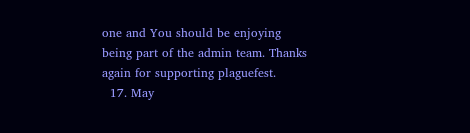one and You should be enjoying being part of the admin team. Thanks again for supporting plaguefest.
  17. May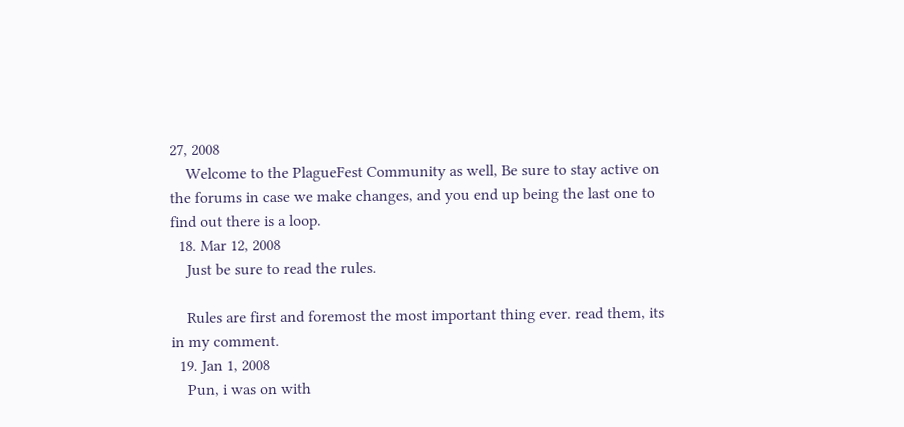27, 2008
    Welcome to the PlagueFest Community as well, Be sure to stay active on the forums in case we make changes, and you end up being the last one to find out there is a loop.
  18. Mar 12, 2008
    Just be sure to read the rules.

    Rules are first and foremost the most important thing ever. read them, its in my comment.
  19. Jan 1, 2008
    Pun, i was on with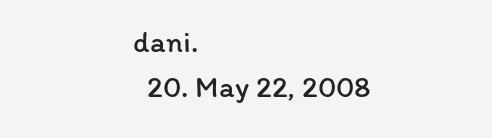dani.
  20. May 22, 2008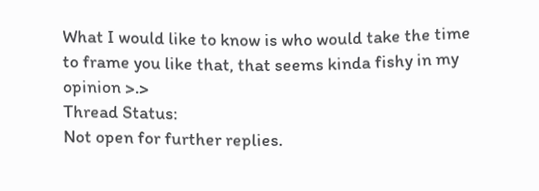What I would like to know is who would take the time to frame you like that, that seems kinda fishy in my opinion >.>
Thread Status:
Not open for further replies.